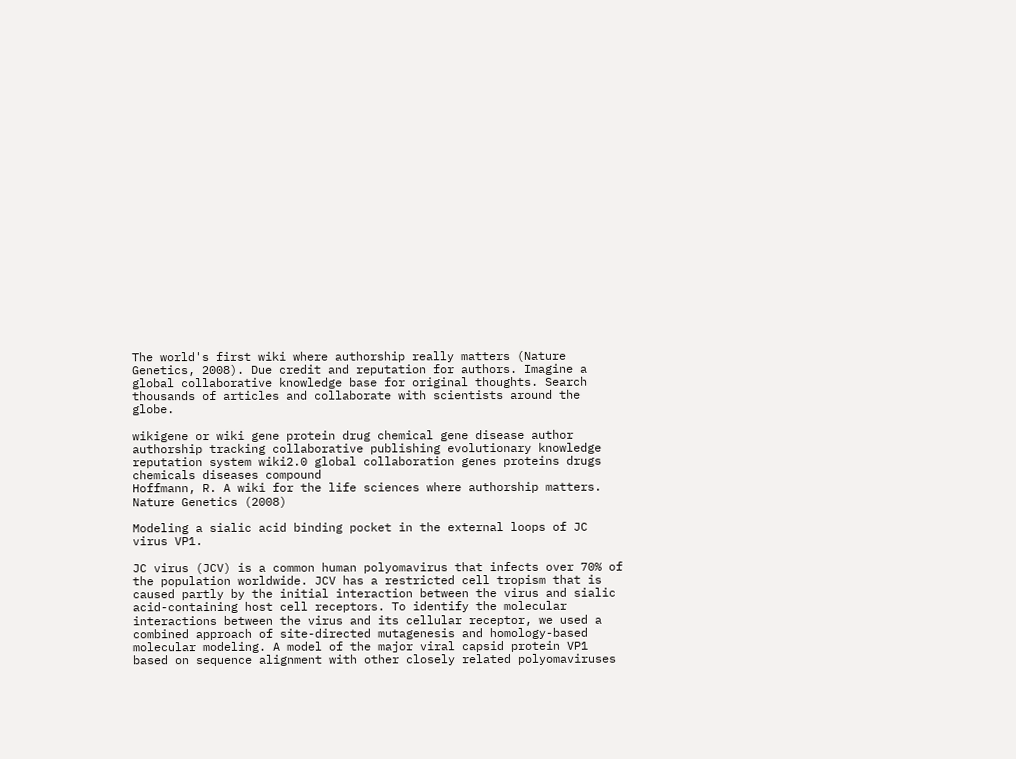The world's first wiki where authorship really matters (Nature Genetics, 2008). Due credit and reputation for authors. Imagine a global collaborative knowledge base for original thoughts. Search thousands of articles and collaborate with scientists around the globe.

wikigene or wiki gene protein drug chemical gene disease author authorship tracking collaborative publishing evolutionary knowledge reputation system wiki2.0 global collaboration genes proteins drugs chemicals diseases compound
Hoffmann, R. A wiki for the life sciences where authorship matters. Nature Genetics (2008)

Modeling a sialic acid binding pocket in the external loops of JC virus VP1.

JC virus (JCV) is a common human polyomavirus that infects over 70% of the population worldwide. JCV has a restricted cell tropism that is caused partly by the initial interaction between the virus and sialic acid-containing host cell receptors. To identify the molecular interactions between the virus and its cellular receptor, we used a combined approach of site-directed mutagenesis and homology-based molecular modeling. A model of the major viral capsid protein VP1 based on sequence alignment with other closely related polyomaviruses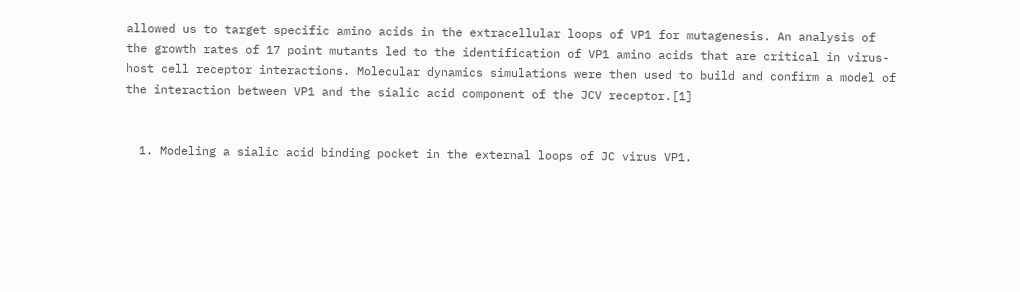allowed us to target specific amino acids in the extracellular loops of VP1 for mutagenesis. An analysis of the growth rates of 17 point mutants led to the identification of VP1 amino acids that are critical in virus-host cell receptor interactions. Molecular dynamics simulations were then used to build and confirm a model of the interaction between VP1 and the sialic acid component of the JCV receptor.[1]


  1. Modeling a sialic acid binding pocket in the external loops of JC virus VP1.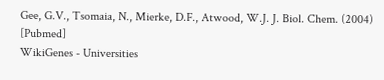Gee, G.V., Tsomaia, N., Mierke, D.F., Atwood, W.J. J. Biol. Chem. (2004) [Pubmed]
WikiGenes - Universities